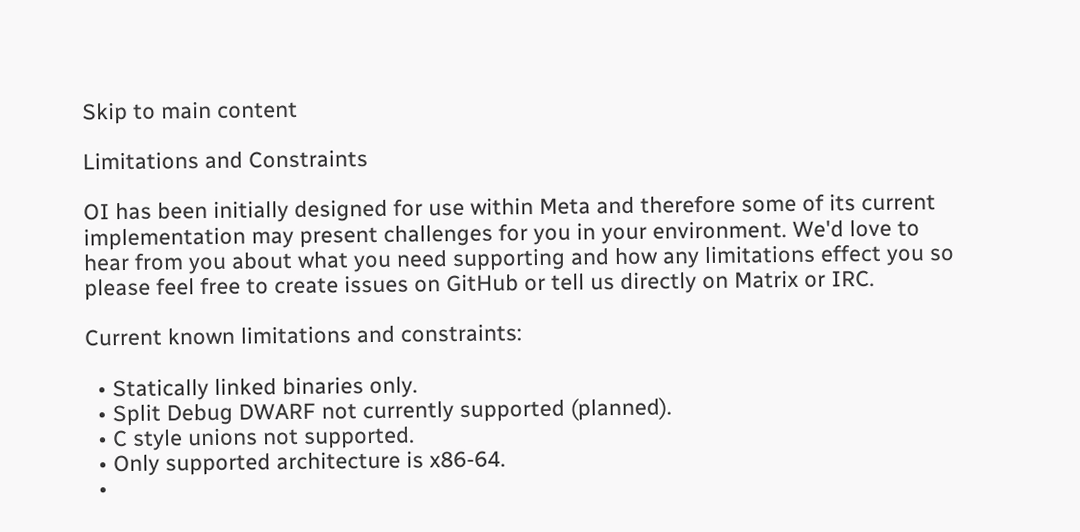Skip to main content

Limitations and Constraints

OI has been initially designed for use within Meta and therefore some of its current implementation may present challenges for you in your environment. We'd love to hear from you about what you need supporting and how any limitations effect you so please feel free to create issues on GitHub or tell us directly on Matrix or IRC.

Current known limitations and constraints:

  • Statically linked binaries only.
  • Split Debug DWARF not currently supported (planned).
  • C style unions not supported.
  • Only supported architecture is x86-64.
  •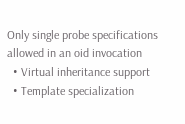Only single probe specifications allowed in an oid invocation
  • Virtual inheritance support
  • Template specialization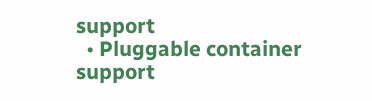support
  • Pluggable container support